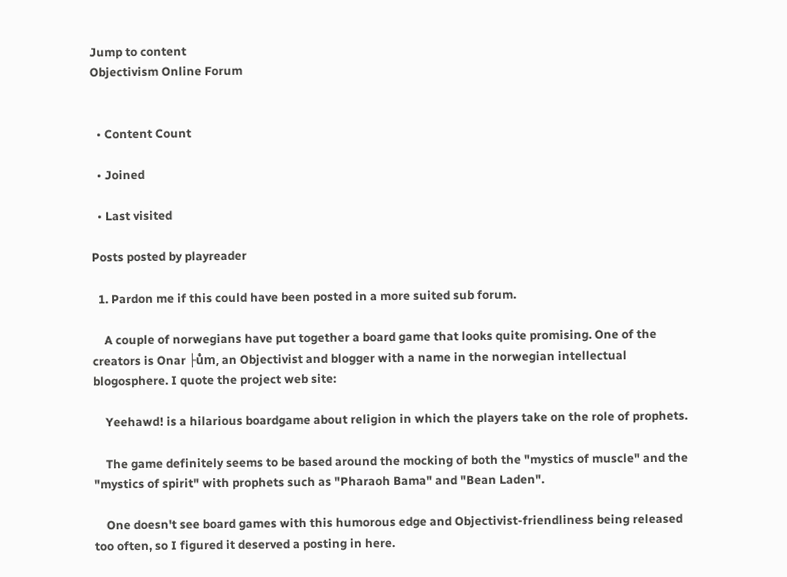Jump to content
Objectivism Online Forum


  • Content Count

  • Joined

  • Last visited

Posts posted by playreader

  1. Pardon me if this could have been posted in a more suited sub forum.

    A couple of norwegians have put together a board game that looks quite promising. One of the creators is Onar ├ům, an Objectivist and blogger with a name in the norwegian intellectual blogosphere. I quote the project web site:

    Yeehawd! is a hilarious boardgame about religion in which the players take on the role of prophets.

    The game definitely seems to be based around the mocking of both the "mystics of muscle" and the "mystics of spirit" with prophets such as "Pharaoh Bama" and "Bean Laden".

    One doesn't see board games with this humorous edge and Objectivist-friendliness being released too often, so I figured it deserved a posting in here.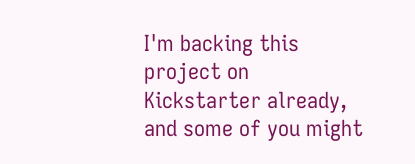I'm backing this project on Kickstarter already, and some of you might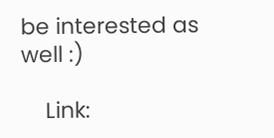be interested as well :)

    Link: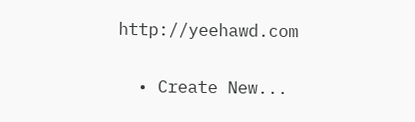http://yeehawd.com

  • Create New...